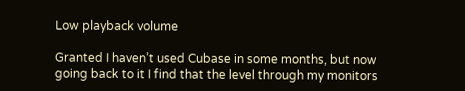Low playback volume

Granted I haven’t used Cubase in some months, but now going back to it I find that the level through my monitors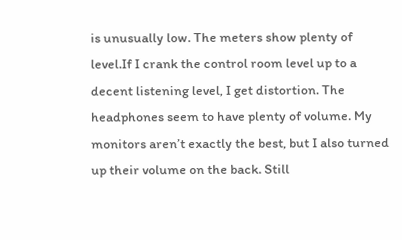is unusually low. The meters show plenty of level.If I crank the control room level up to a decent listening level, I get distortion. The headphones seem to have plenty of volume. My monitors aren’t exactly the best, but I also turned up their volume on the back. Still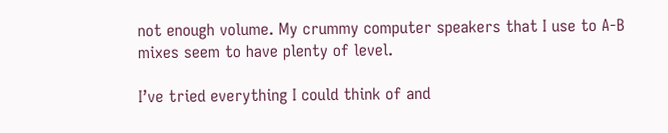not enough volume. My crummy computer speakers that I use to A-B mixes seem to have plenty of level.

I’ve tried everything I could think of and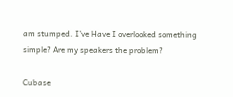am stumped. I’ve Have I overlooked something simple? Are my speakers the problem?

Cubase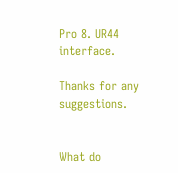Pro 8. UR44 interface.

Thanks for any suggestions.


What do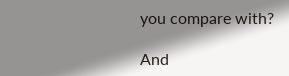you compare with?

And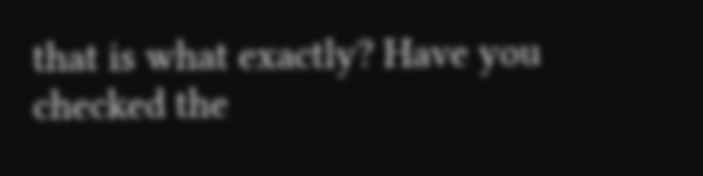that is what exactly? Have you checked the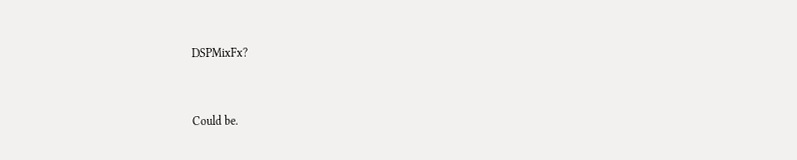DSPMixFx?


Could be.